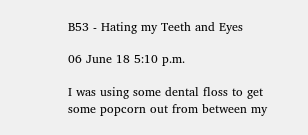B53 - Hating my Teeth and Eyes

06 June 18 5:10 p.m.

I was using some dental floss to get some popcorn out from between my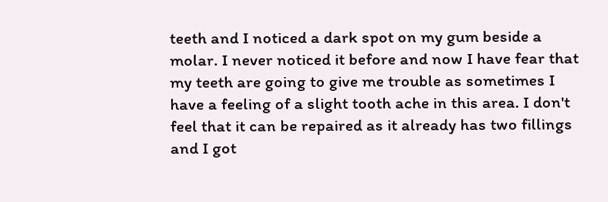teeth and I noticed a dark spot on my gum beside a molar. I never noticed it before and now I have fear that my teeth are going to give me trouble as sometimes I have a feeling of a slight tooth ache in this area. I don't feel that it can be repaired as it already has two fillings and I got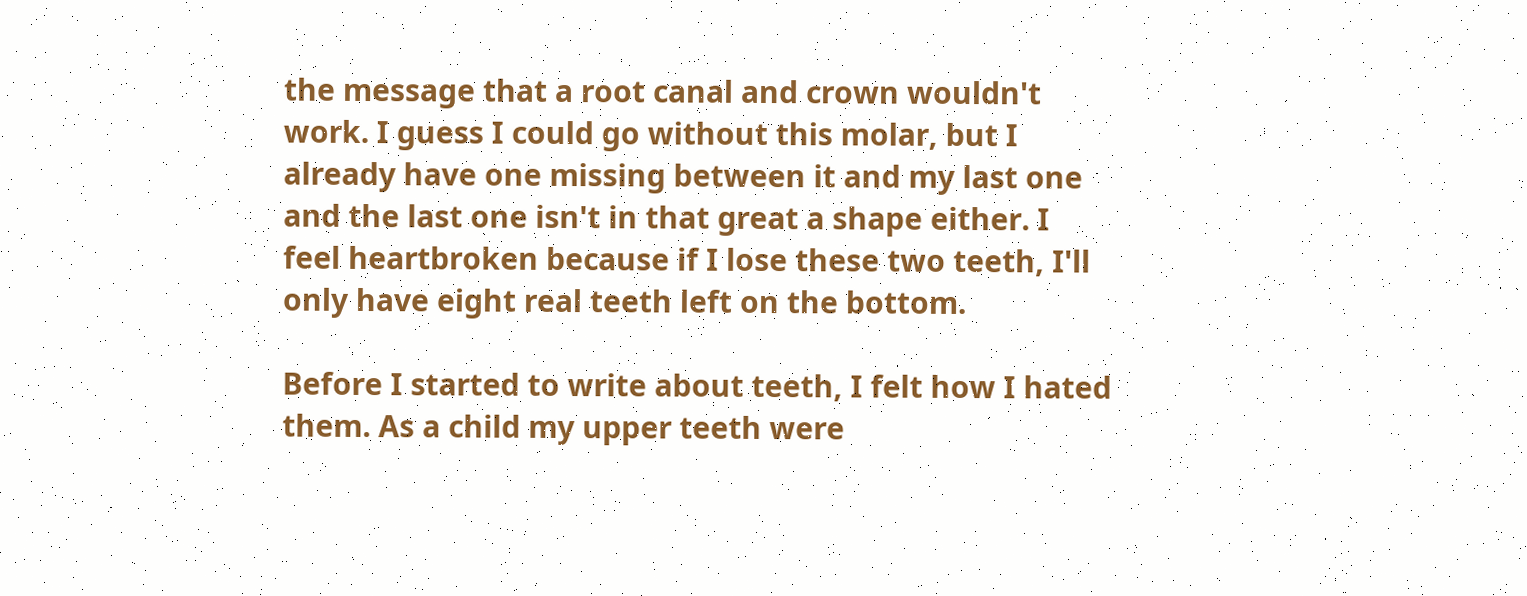the message that a root canal and crown wouldn't work. I guess I could go without this molar, but I already have one missing between it and my last one and the last one isn't in that great a shape either. I feel heartbroken because if I lose these two teeth, I'll only have eight real teeth left on the bottom.

Before I started to write about teeth, I felt how I hated them. As a child my upper teeth were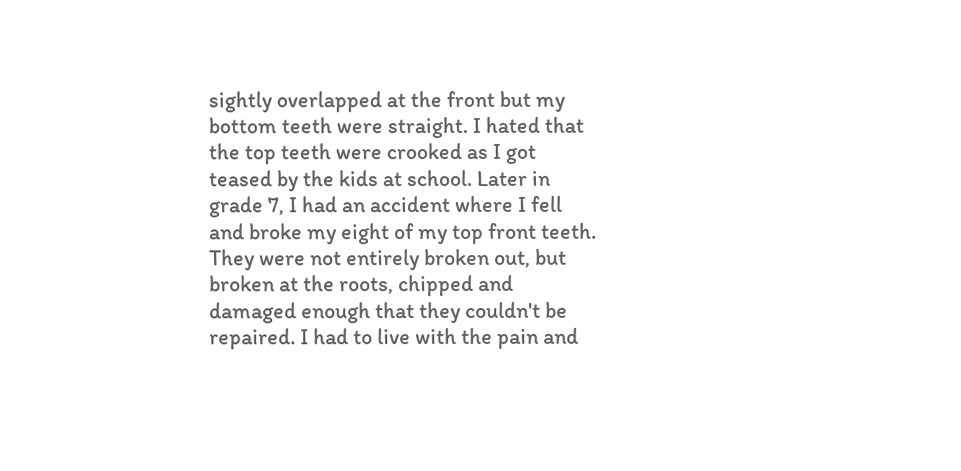sightly overlapped at the front but my bottom teeth were straight. I hated that the top teeth were crooked as I got teased by the kids at school. Later in grade 7, I had an accident where I fell and broke my eight of my top front teeth. They were not entirely broken out, but broken at the roots, chipped and damaged enough that they couldn't be repaired. I had to live with the pain and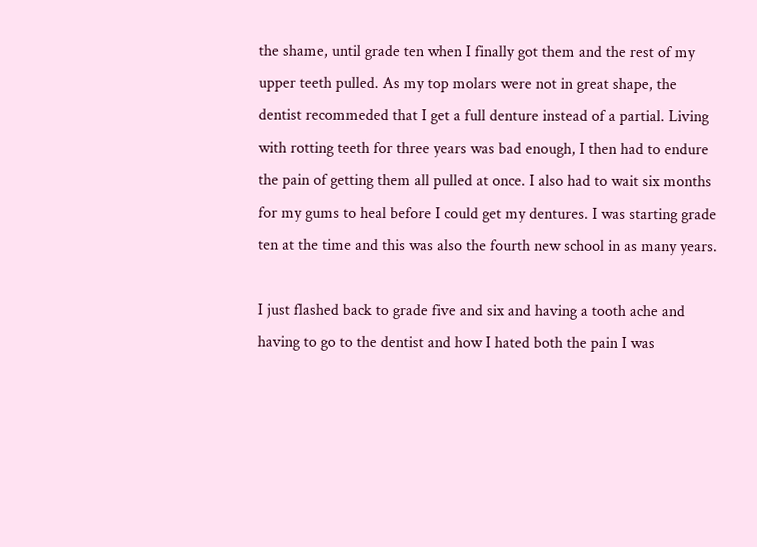the shame, until grade ten when I finally got them and the rest of my upper teeth pulled. As my top molars were not in great shape, the dentist recommeded that I get a full denture instead of a partial. Living with rotting teeth for three years was bad enough, I then had to endure the pain of getting them all pulled at once. I also had to wait six months for my gums to heal before I could get my dentures. I was starting grade ten at the time and this was also the fourth new school in as many years.

I just flashed back to grade five and six and having a tooth ache and having to go to the dentist and how I hated both the pain I was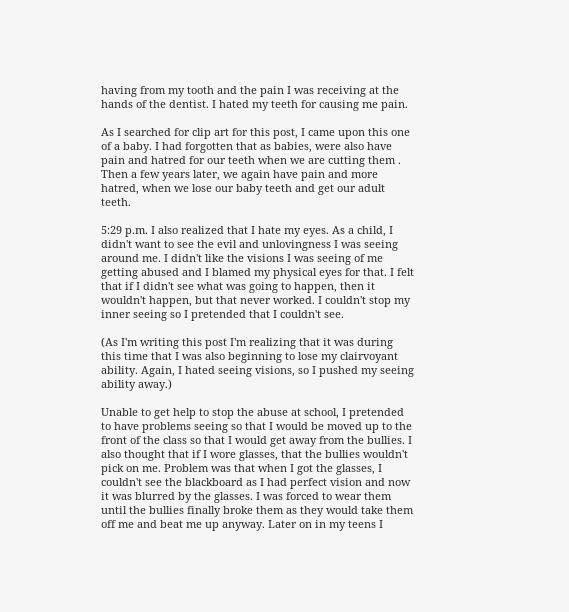having from my tooth and the pain I was receiving at the hands of the dentist. I hated my teeth for causing me pain.

As I searched for clip art for this post, I came upon this one of a baby. I had forgotten that as babies, were also have pain and hatred for our teeth when we are cutting them . Then a few years later, we again have pain and more hatred, when we lose our baby teeth and get our adult teeth.

5:29 p.m. I also realized that I hate my eyes. As a child, I didn't want to see the evil and unlovingness I was seeing around me. I didn't like the visions I was seeing of me getting abused and I blamed my physical eyes for that. I felt that if I didn't see what was going to happen, then it wouldn't happen, but that never worked. I couldn't stop my inner seeing so I pretended that I couldn't see.

(As I'm writing this post I'm realizing that it was during this time that I was also beginning to lose my clairvoyant ability. Again, I hated seeing visions, so I pushed my seeing ability away.)

Unable to get help to stop the abuse at school, I pretended to have problems seeing so that I would be moved up to the front of the class so that I would get away from the bullies. I also thought that if I wore glasses, that the bullies wouldn't pick on me. Problem was that when I got the glasses, I couldn't see the blackboard as I had perfect vision and now it was blurred by the glasses. I was forced to wear them until the bullies finally broke them as they would take them off me and beat me up anyway. Later on in my teens I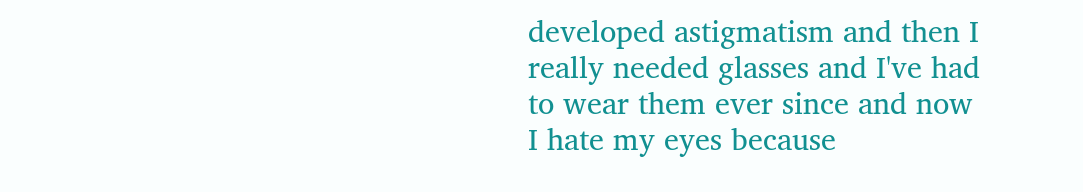developed astigmatism and then I really needed glasses and I've had to wear them ever since and now I hate my eyes because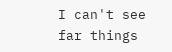I can't see far things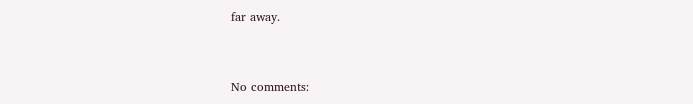far away.


No comments: